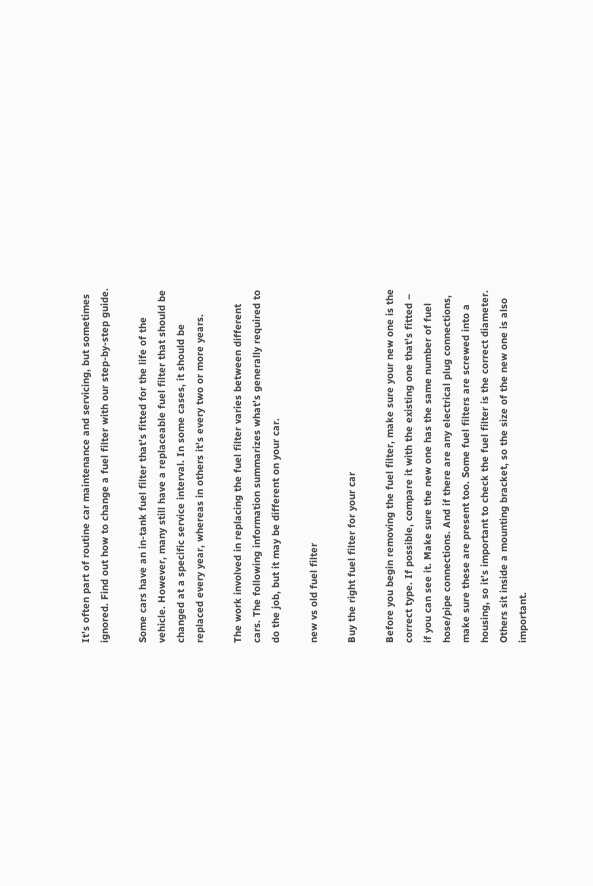It’s often part of routine car maintenance and servicing, but sometimes ignored. Find out how to change a fuel filter with our step-by-step guide.

Some cars have an in-tank fuel filter that’s fitted for the life of the vehicle. However, many still have a replaceable fuel filter that should be changed at a specific service interval. In some cases, it should be replaced every year, whereas in others it’s every two or more years.

The work involved in replacing the fuel filter varies between different cars. The following information summarizes what’s generally required to do the job, but it may be different on your car.

new vs old fuel filter

Buy the right fuel filter for your car

Before you begin removing the fuel filter, make sure your new one is the correct type. If possible, compare it with the existing one that’s fitted – if you can see it. Make sure the new one has the same number of fuel hose/pipe connections. And if there are any electrical plug connections, make sure these are present too. Some fuel filters are screwed into a housing, so it’s important to check the fuel filter is the correct diameter. Others sit inside a mounting bracket, so the size of the new one is also important.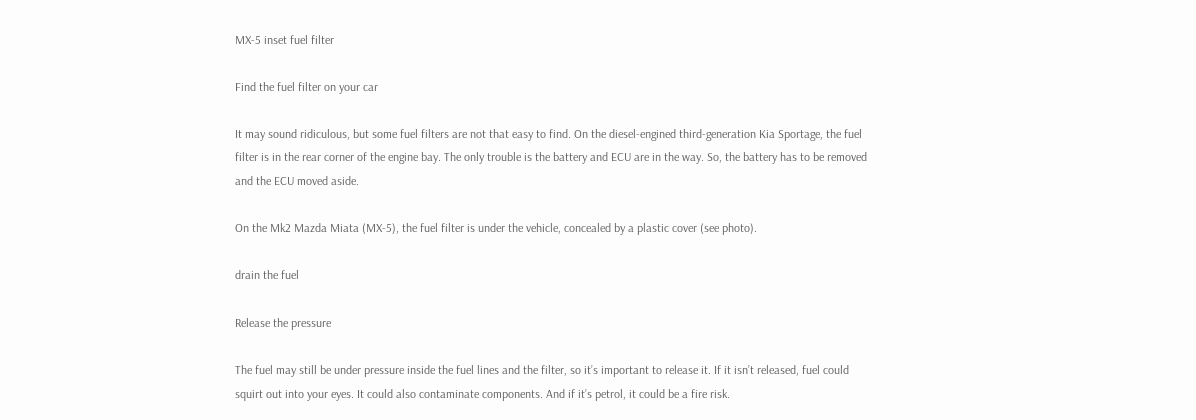MX-5 inset fuel filter

Find the fuel filter on your car

It may sound ridiculous, but some fuel filters are not that easy to find. On the diesel-engined third-generation Kia Sportage, the fuel filter is in the rear corner of the engine bay. The only trouble is the battery and ECU are in the way. So, the battery has to be removed and the ECU moved aside.

On the Mk2 Mazda Miata (MX-5), the fuel filter is under the vehicle, concealed by a plastic cover (see photo).

drain the fuel

Release the pressure

The fuel may still be under pressure inside the fuel lines and the filter, so it’s important to release it. If it isn’t released, fuel could squirt out into your eyes. It could also contaminate components. And if it’s petrol, it could be a fire risk.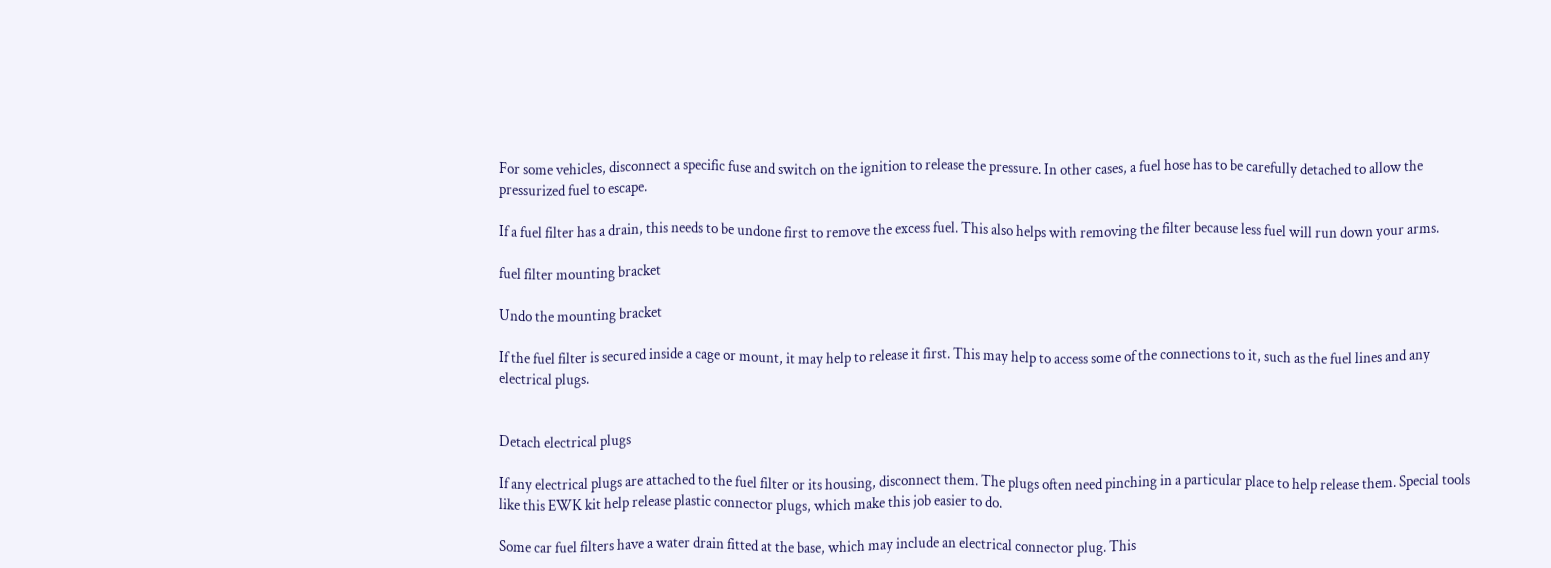For some vehicles, disconnect a specific fuse and switch on the ignition to release the pressure. In other cases, a fuel hose has to be carefully detached to allow the pressurized fuel to escape.

If a fuel filter has a drain, this needs to be undone first to remove the excess fuel. This also helps with removing the filter because less fuel will run down your arms.

fuel filter mounting bracket

Undo the mounting bracket

If the fuel filter is secured inside a cage or mount, it may help to release it first. This may help to access some of the connections to it, such as the fuel lines and any electrical plugs.


Detach electrical plugs

If any electrical plugs are attached to the fuel filter or its housing, disconnect them. The plugs often need pinching in a particular place to help release them. Special tools like this EWK kit help release plastic connector plugs, which make this job easier to do.

Some car fuel filters have a water drain fitted at the base, which may include an electrical connector plug. This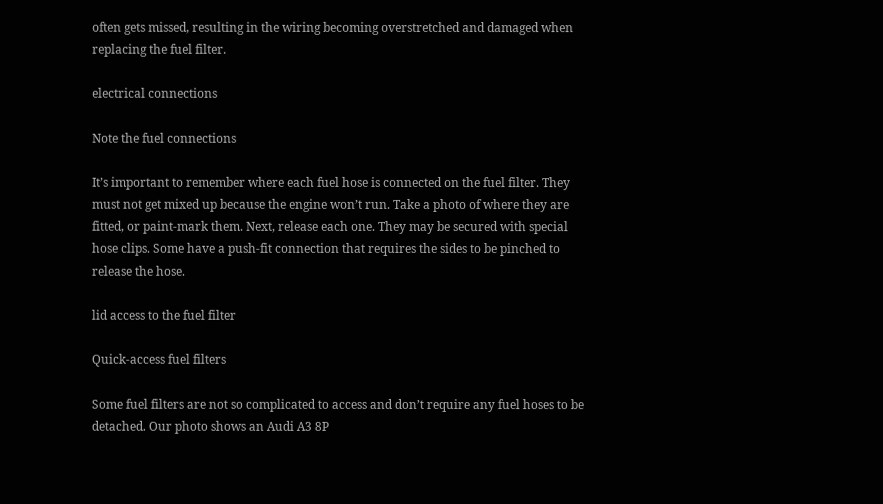often gets missed, resulting in the wiring becoming overstretched and damaged when replacing the fuel filter.

electrical connections

Note the fuel connections

It’s important to remember where each fuel hose is connected on the fuel filter. They must not get mixed up because the engine won’t run. Take a photo of where they are fitted, or paint-mark them. Next, release each one. They may be secured with special hose clips. Some have a push-fit connection that requires the sides to be pinched to release the hose.

lid access to the fuel filter

Quick-access fuel filters

Some fuel filters are not so complicated to access and don’t require any fuel hoses to be detached. Our photo shows an Audi A3 8P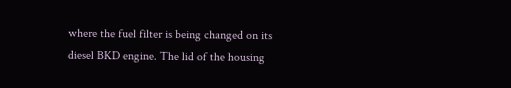where the fuel filter is being changed on its diesel BKD engine. The lid of the housing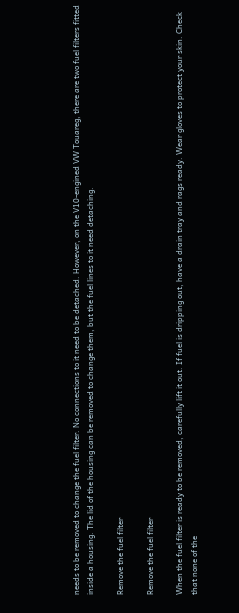needs to be removed to change the fuel filter. No connections to it need to be detached. However, on the V10-engined VW Touareg, there are two fuel filters fitted inside a housing. The lid of the housing can be removed to change them, but the fuel lines to it need detaching.

Remove the fuel filter

Remove the fuel filter

When the fuel filter is ready to be removed, carefully lift it out. If fuel is dripping out, have a drain tray and rags ready. Wear gloves to protect your skin. Check that none of the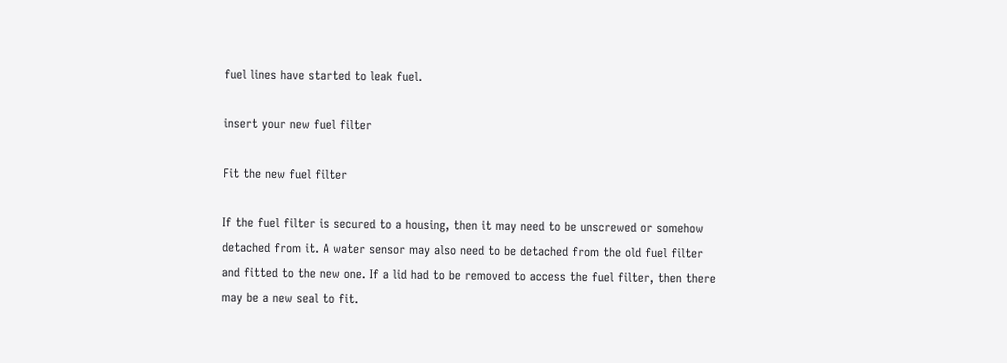fuel lines have started to leak fuel.

insert your new fuel filter

Fit the new fuel filter

If the fuel filter is secured to a housing, then it may need to be unscrewed or somehow detached from it. A water sensor may also need to be detached from the old fuel filter and fitted to the new one. If a lid had to be removed to access the fuel filter, then there may be a new seal to fit.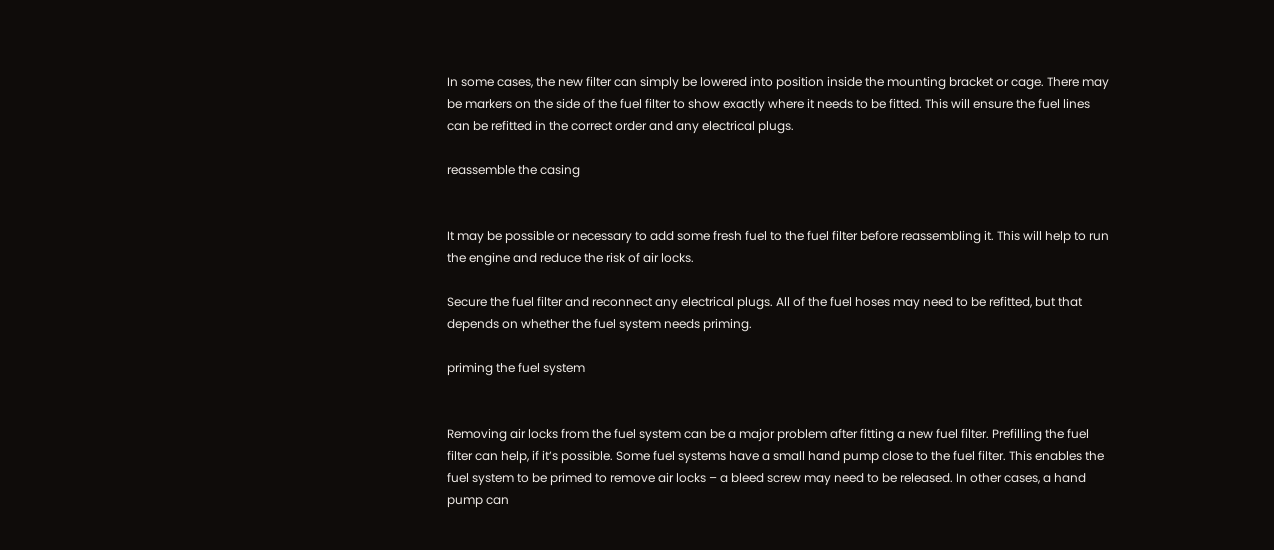In some cases, the new filter can simply be lowered into position inside the mounting bracket or cage. There may be markers on the side of the fuel filter to show exactly where it needs to be fitted. This will ensure the fuel lines can be refitted in the correct order and any electrical plugs.

reassemble the casing


It may be possible or necessary to add some fresh fuel to the fuel filter before reassembling it. This will help to run the engine and reduce the risk of air locks.

Secure the fuel filter and reconnect any electrical plugs. All of the fuel hoses may need to be refitted, but that depends on whether the fuel system needs priming.

priming the fuel system


Removing air locks from the fuel system can be a major problem after fitting a new fuel filter. Prefilling the fuel filter can help, if it’s possible. Some fuel systems have a small hand pump close to the fuel filter. This enables the fuel system to be primed to remove air locks – a bleed screw may need to be released. In other cases, a hand pump can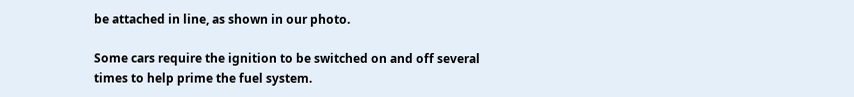be attached in line, as shown in our photo.

Some cars require the ignition to be switched on and off several times to help prime the fuel system.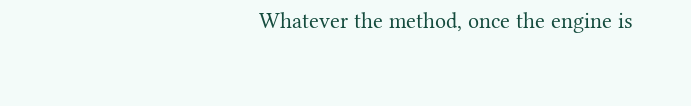Whatever the method, once the engine is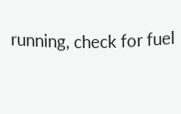running, check for fuel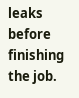leaks before finishing the job.